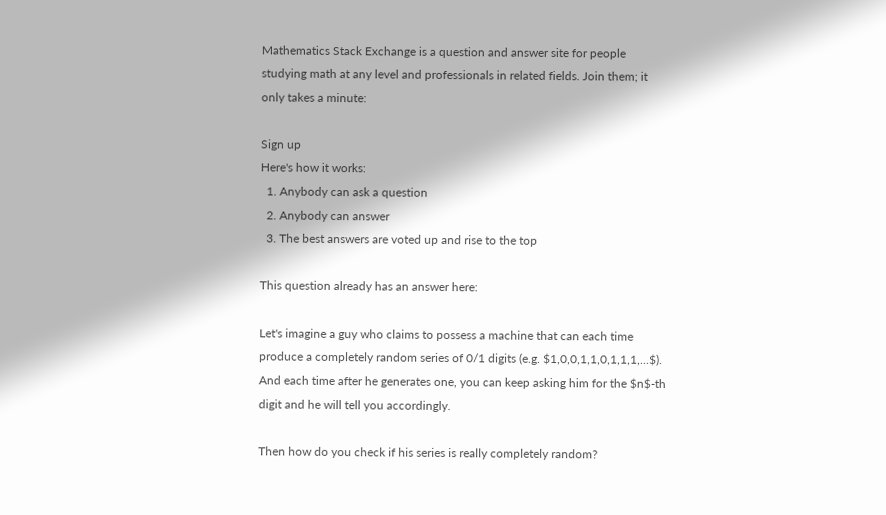Mathematics Stack Exchange is a question and answer site for people studying math at any level and professionals in related fields. Join them; it only takes a minute:

Sign up
Here's how it works:
  1. Anybody can ask a question
  2. Anybody can answer
  3. The best answers are voted up and rise to the top

This question already has an answer here:

Let's imagine a guy who claims to possess a machine that can each time produce a completely random series of 0/1 digits (e.g. $1,0,0,1,1,0,1,1,1,...$). And each time after he generates one, you can keep asking him for the $n$-th digit and he will tell you accordingly.

Then how do you check if his series is really completely random?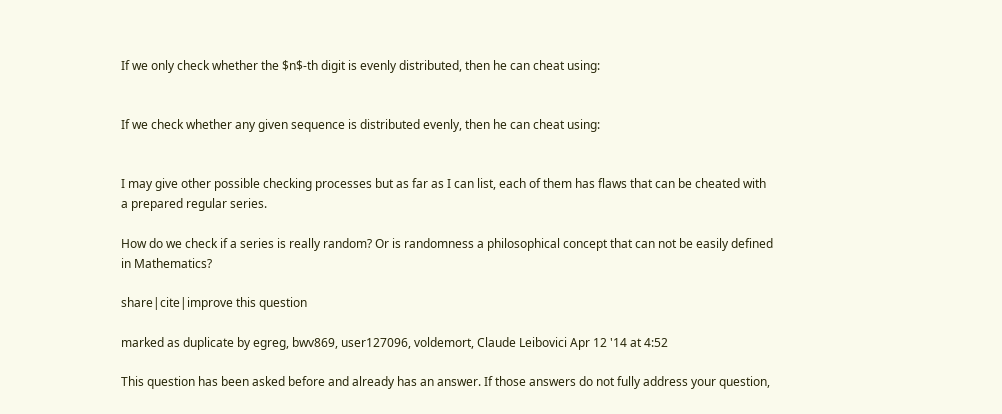If we only check whether the $n$-th digit is evenly distributed, then he can cheat using:


If we check whether any given sequence is distributed evenly, then he can cheat using:


I may give other possible checking processes but as far as I can list, each of them has flaws that can be cheated with a prepared regular series.

How do we check if a series is really random? Or is randomness a philosophical concept that can not be easily defined in Mathematics?

share|cite|improve this question

marked as duplicate by egreg, bwv869, user127096, voldemort, Claude Leibovici Apr 12 '14 at 4:52

This question has been asked before and already has an answer. If those answers do not fully address your question,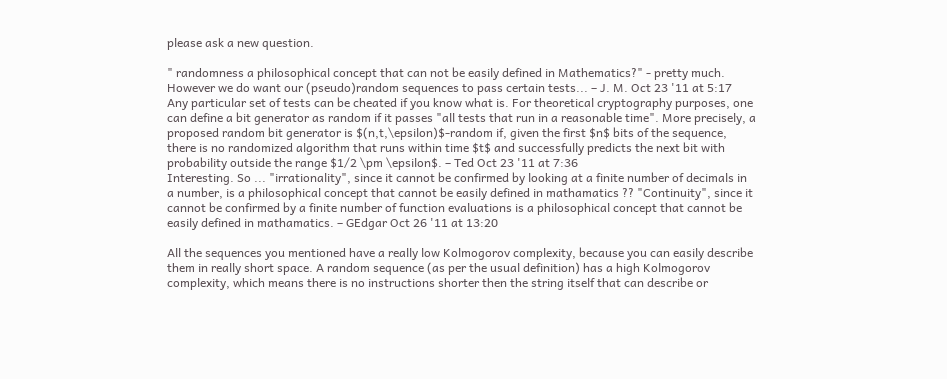please ask a new question.

" randomness a philosophical concept that can not be easily defined in Mathematics?" - pretty much. However we do want our (pseudo)random sequences to pass certain tests... – J. M. Oct 23 '11 at 5:17
Any particular set of tests can be cheated if you know what is. For theoretical cryptography purposes, one can define a bit generator as random if it passes "all tests that run in a reasonable time". More precisely, a proposed random bit generator is $(n,t,\epsilon)$-random if, given the first $n$ bits of the sequence, there is no randomized algorithm that runs within time $t$ and successfully predicts the next bit with probability outside the range $1/2 \pm \epsilon$. – Ted Oct 23 '11 at 7:36
Interesting. So ... "irrationality", since it cannot be confirmed by looking at a finite number of decimals in a number, is a philosophical concept that cannot be easily defined in mathamatics ?? "Continuity", since it cannot be confirmed by a finite number of function evaluations is a philosophical concept that cannot be easily defined in mathamatics. – GEdgar Oct 26 '11 at 13:20

All the sequences you mentioned have a really low Kolmogorov complexity, because you can easily describe them in really short space. A random sequence (as per the usual definition) has a high Kolmogorov complexity, which means there is no instructions shorter then the string itself that can describe or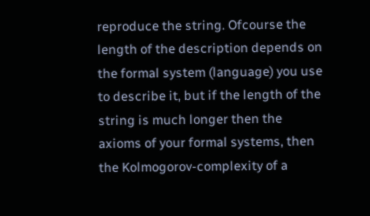reproduce the string. Ofcourse the length of the description depends on the formal system (language) you use to describe it, but if the length of the string is much longer then the axioms of your formal systems, then the Kolmogorov-complexity of a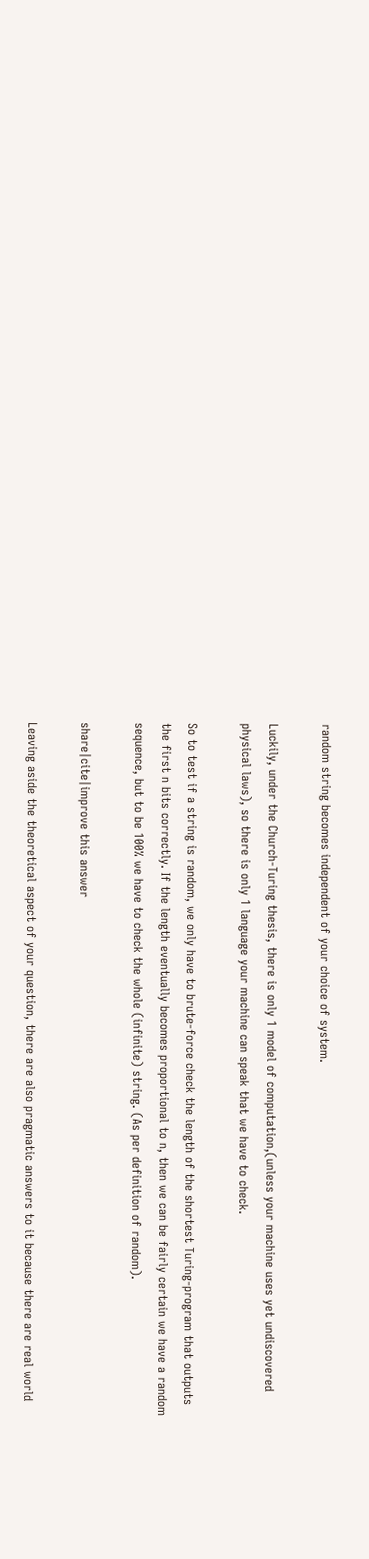random string becomes independent of your choice of system.

Luckily, under the Church-Turing thesis, there is only 1 model of computation,(unless your machine uses yet undiscovered physical laws), so there is only 1 language your machine can speak that we have to check.

So to test if a string is random, we only have to brute-force check the length of the shortest Turing-program that outputs the first n bits correctly. If the length eventually becomes proportional to n, then we can be fairly certain we have a random sequence, but to be 100% we have to check the whole (infinite) string. (As per definition of random).

share|cite|improve this answer

Leaving aside the theoretical aspect of your question, there are also pragmatic answers to it because there are real world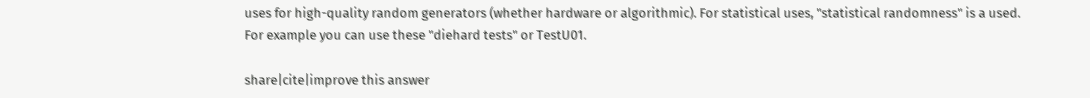uses for high-quality random generators (whether hardware or algorithmic). For statistical uses, "statistical randomness" is a used. For example you can use these "diehard tests" or TestU01.

share|cite|improve this answer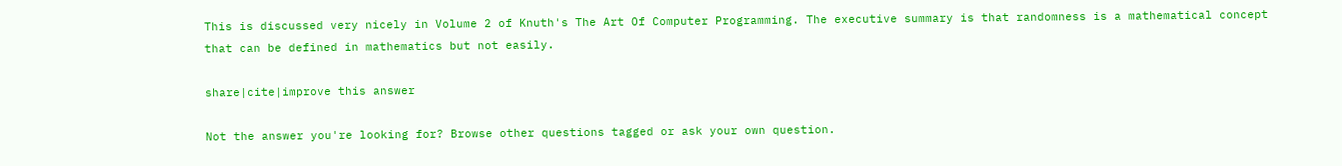This is discussed very nicely in Volume 2 of Knuth's The Art Of Computer Programming. The executive summary is that randomness is a mathematical concept that can be defined in mathematics but not easily.

share|cite|improve this answer

Not the answer you're looking for? Browse other questions tagged or ask your own question.